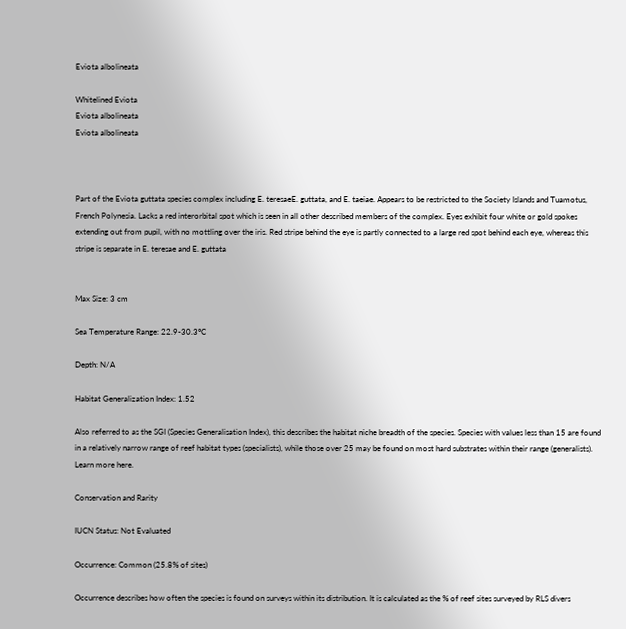Eviota albolineata

Whitelined Eviota
Eviota albolineata
Eviota albolineata



Part of the Eviota guttata species complex including E. teresaeE. guttata, and E. taeiae. Appears to be restricted to the Society Islands and Tuamotus, French Polynesia. Lacks a red interorbital spot which is seen in all other described members of the complex. Eyes exhibit four white or gold spokes extending out from pupil, with no mottling over the iris. Red stripe behind the eye is partly connected to a large red spot behind each eye, whereas this stripe is separate in E. teresae and E. guttata


Max Size: 3 cm

Sea Temperature Range: 22.9-30.3°C

Depth: N/A

Habitat Generalization Index: 1.52

Also referred to as the SGI (Species Generalisation Index), this describes the habitat niche breadth of the species. Species with values less than 15 are found in a relatively narrow range of reef habitat types (specialists), while those over 25 may be found on most hard substrates within their range (generalists). Learn more here.

Conservation and Rarity

IUCN Status: Not Evaluated

Occurrence: Common (25.8% of sites)

Occurrence describes how often the species is found on surveys within its distribution. It is calculated as the % of reef sites surveyed by RLS divers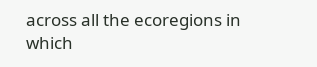across all the ecoregions in which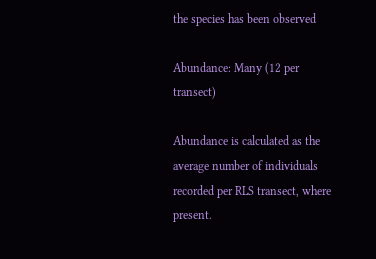the species has been observed

Abundance: Many (12 per transect)

Abundance is calculated as the average number of individuals recorded per RLS transect, where present.